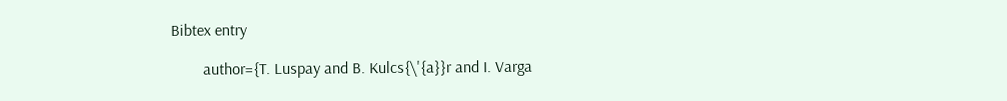Bibtex entry

        author={T. Luspay and B. Kulcs{\'{a}}r and I. Varga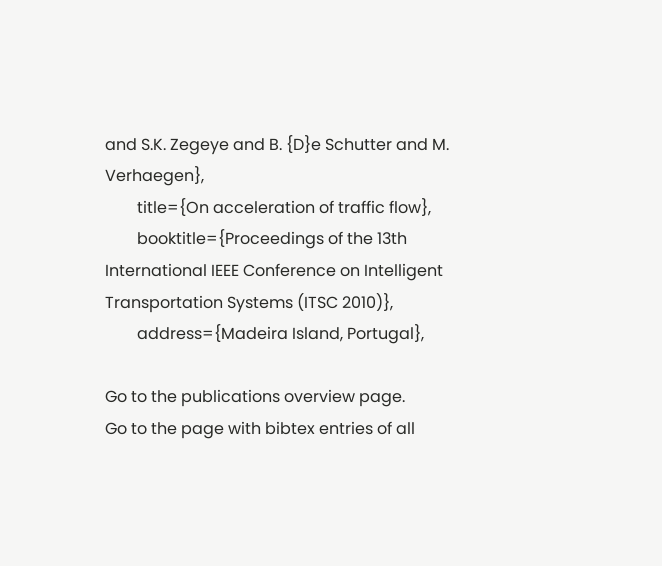and S.K. Zegeye and B. {D}e Schutter and M. Verhaegen},
        title={On acceleration of traffic flow},
        booktitle={Proceedings of the 13th International IEEE Conference on Intelligent Transportation Systems (ITSC 2010)},
        address={Madeira Island, Portugal},

Go to the publications overview page.
Go to the page with bibtex entries of all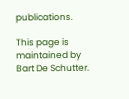publications.

This page is maintained by Bart De Schutter.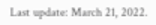Last update: March 21, 2022.